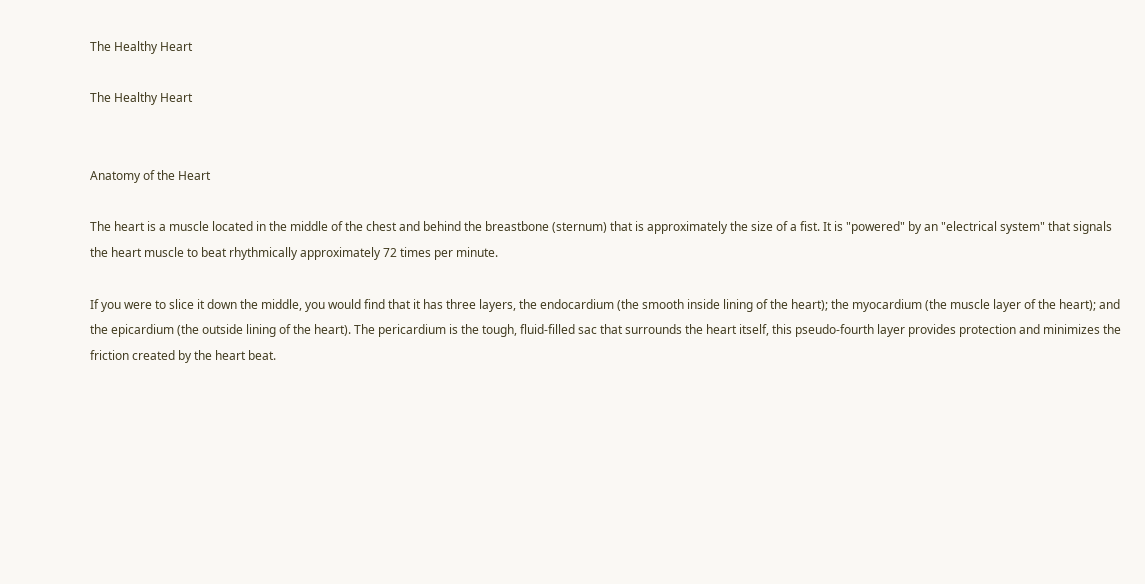The Healthy Heart

The Healthy Heart


Anatomy of the Heart

The heart is a muscle located in the middle of the chest and behind the breastbone (sternum) that is approximately the size of a fist. It is "powered" by an "electrical system" that signals the heart muscle to beat rhythmically approximately 72 times per minute.

If you were to slice it down the middle, you would find that it has three layers, the endocardium (the smooth inside lining of the heart); the myocardium (the muscle layer of the heart); and the epicardium (the outside lining of the heart). The pericardium is the tough, fluid-filled sac that surrounds the heart itself, this pseudo-fourth layer provides protection and minimizes the friction created by the heart beat.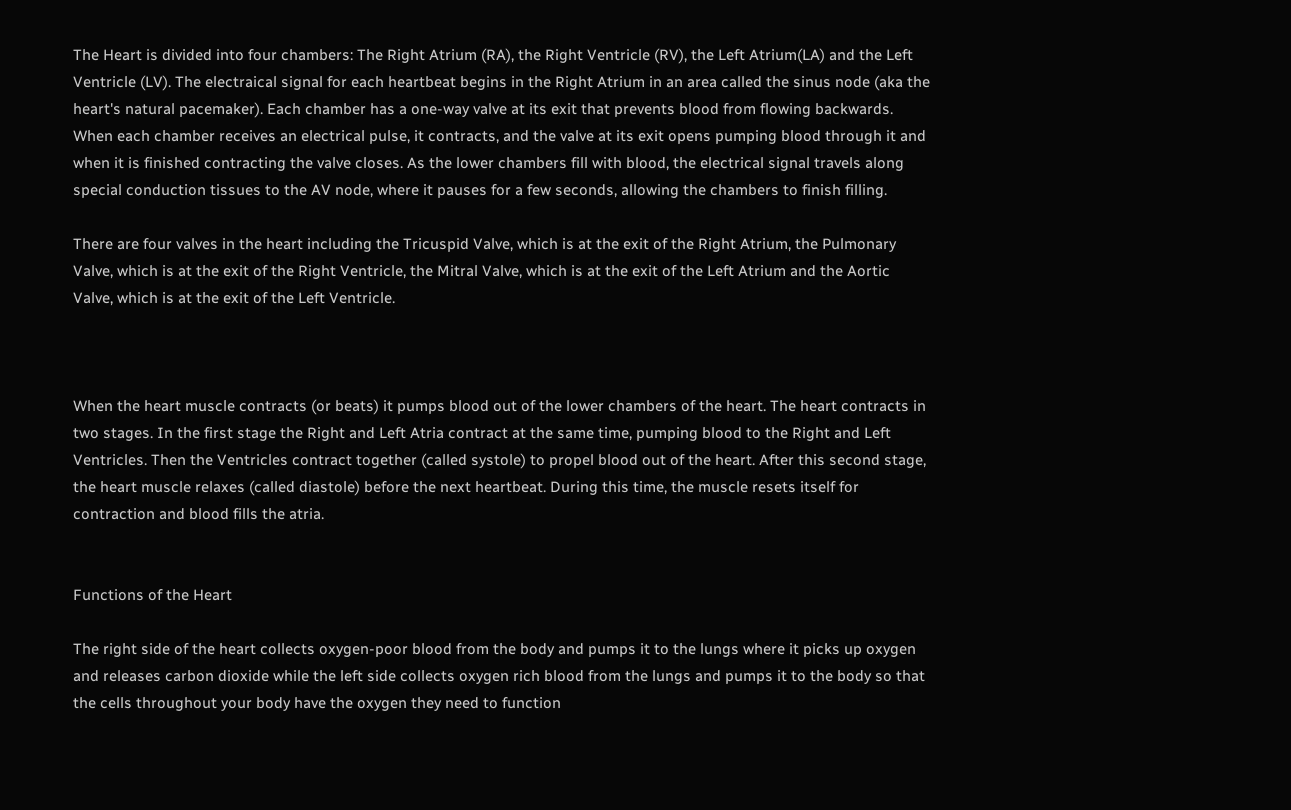The Heart is divided into four chambers: The Right Atrium (RA), the Right Ventricle (RV), the Left Atrium(LA) and the Left Ventricle (LV). The electraical signal for each heartbeat begins in the Right Atrium in an area called the sinus node (aka the heart's natural pacemaker). Each chamber has a one-way valve at its exit that prevents blood from flowing backwards. When each chamber receives an electrical pulse, it contracts, and the valve at its exit opens pumping blood through it and when it is finished contracting the valve closes. As the lower chambers fill with blood, the electrical signal travels along special conduction tissues to the AV node, where it pauses for a few seconds, allowing the chambers to finish filling.

There are four valves in the heart including the Tricuspid Valve, which is at the exit of the Right Atrium, the Pulmonary Valve, which is at the exit of the Right Ventricle, the Mitral Valve, which is at the exit of the Left Atrium and the Aortic Valve, which is at the exit of the Left Ventricle.



When the heart muscle contracts (or beats) it pumps blood out of the lower chambers of the heart. The heart contracts in two stages. In the first stage the Right and Left Atria contract at the same time, pumping blood to the Right and Left Ventricles. Then the Ventricles contract together (called systole) to propel blood out of the heart. After this second stage, the heart muscle relaxes (called diastole) before the next heartbeat. During this time, the muscle resets itself for contraction and blood fills the atria.


Functions of the Heart

The right side of the heart collects oxygen-poor blood from the body and pumps it to the lungs where it picks up oxygen and releases carbon dioxide while the left side collects oxygen rich blood from the lungs and pumps it to the body so that the cells throughout your body have the oxygen they need to function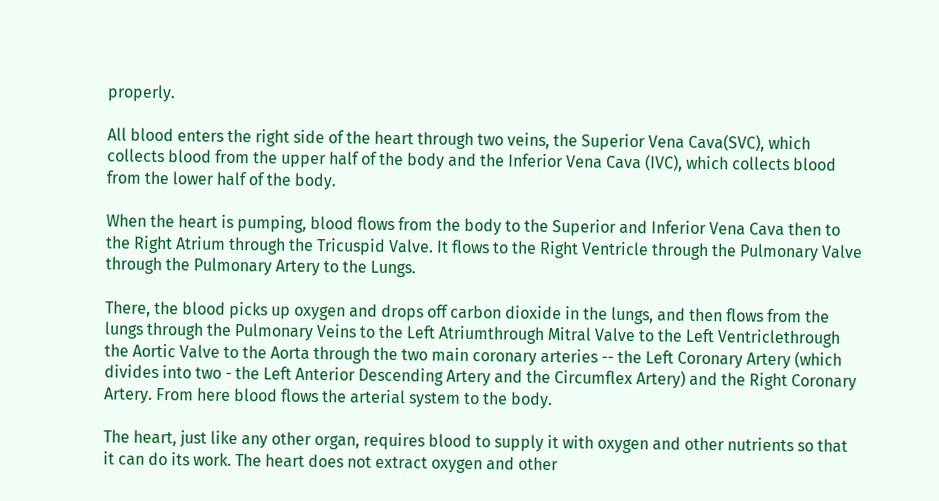properly.

All blood enters the right side of the heart through two veins, the Superior Vena Cava(SVC), which collects blood from the upper half of the body and the Inferior Vena Cava (IVC), which collects blood from the lower half of the body.

When the heart is pumping, blood flows from the body to the Superior and Inferior Vena Cava then to the Right Atrium through the Tricuspid Valve. It flows to the Right Ventricle through the Pulmonary Valve through the Pulmonary Artery to the Lungs.

There, the blood picks up oxygen and drops off carbon dioxide in the lungs, and then flows from the lungs through the Pulmonary Veins to the Left Atriumthrough Mitral Valve to the Left Ventriclethrough the Aortic Valve to the Aorta through the two main coronary arteries -- the Left Coronary Artery (which divides into two - the Left Anterior Descending Artery and the Circumflex Artery) and the Right Coronary Artery. From here blood flows the arterial system to the body.

The heart, just like any other organ, requires blood to supply it with oxygen and other nutrients so that it can do its work. The heart does not extract oxygen and other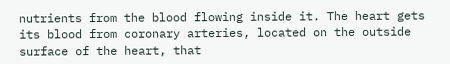nutrients from the blood flowing inside it. The heart gets its blood from coronary arteries, located on the outside surface of the heart, that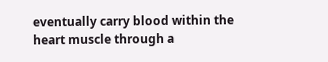eventually carry blood within the heart muscle through a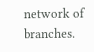network of branches.